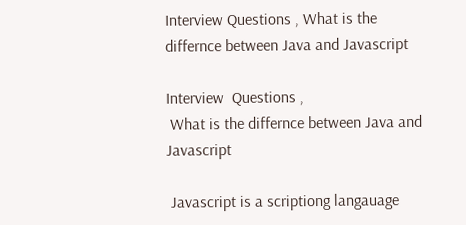Interview Questions , What is the differnce between Java and Javascript

Interview  Questions ,
 What is the differnce between Java and Javascript

 Javascript is a scriptiong langauage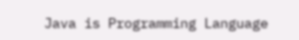Java is Programming Language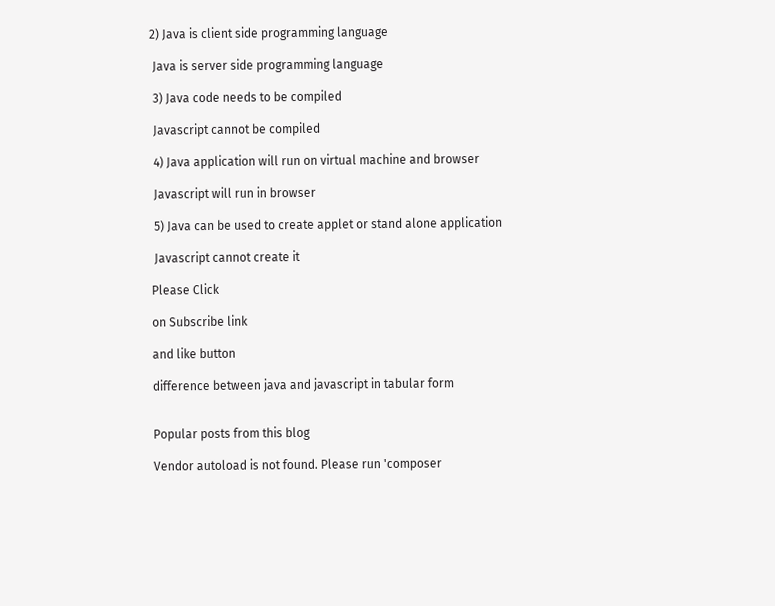2) Java is client side programming language

 Java is server side programming language

 3) Java code needs to be compiled

 Javascript cannot be compiled

 4) Java application will run on virtual machine and browser

 Javascript will run in browser

 5) Java can be used to create applet or stand alone application

 Javascript cannot create it

Please Click

on Subscribe link

and like button

difference between java and javascript in tabular form


Popular posts from this blog

Vendor autoload is not found. Please run 'composer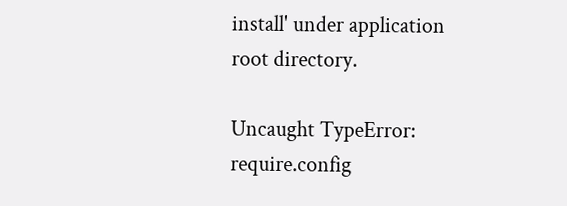install' under application root directory.

Uncaught TypeError: require.config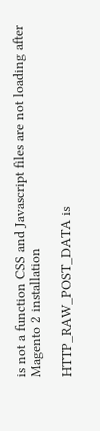is not a function CSS and Javascript files are not loading after Magento 2 installation

HTTP_RAW_POST_DATA is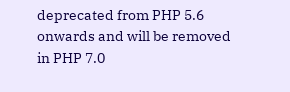deprecated from PHP 5.6 onwards and will be removed in PHP 7.0